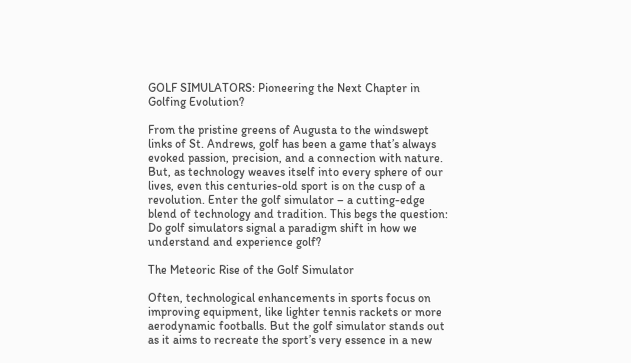GOLF SIMULATORS: Pioneering the Next Chapter in Golfing Evolution?

From the pristine greens of Augusta to the windswept links of St. Andrews, golf has been a game that’s always evoked passion, precision, and a connection with nature. But, as technology weaves itself into every sphere of our lives, even this centuries-old sport is on the cusp of a revolution. Enter the golf simulator – a cutting-edge blend of technology and tradition. This begs the question: Do golf simulators signal a paradigm shift in how we understand and experience golf?

The Meteoric Rise of the Golf Simulator

Often, technological enhancements in sports focus on improving equipment, like lighter tennis rackets or more aerodynamic footballs. But the golf simulator stands out as it aims to recreate the sport’s very essence in a new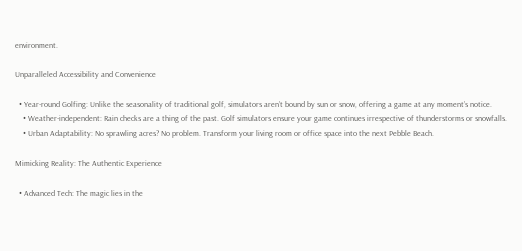environment.

Unparalleled Accessibility and Convenience

  • Year-round Golfing: Unlike the seasonality of traditional golf, simulators aren’t bound by sun or snow, offering a game at any moment’s notice.
    • Weather-independent: Rain checks are a thing of the past. Golf simulators ensure your game continues irrespective of thunderstorms or snowfalls.
    • Urban Adaptability: No sprawling acres? No problem. Transform your living room or office space into the next Pebble Beach.

Mimicking Reality: The Authentic Experience

  • Advanced Tech: The magic lies in the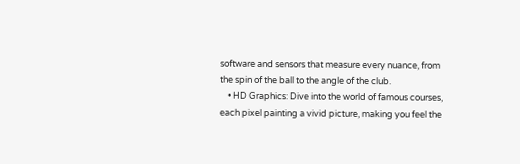software and sensors that measure every nuance, from the spin of the ball to the angle of the club.
    • HD Graphics: Dive into the world of famous courses, each pixel painting a vivid picture, making you feel the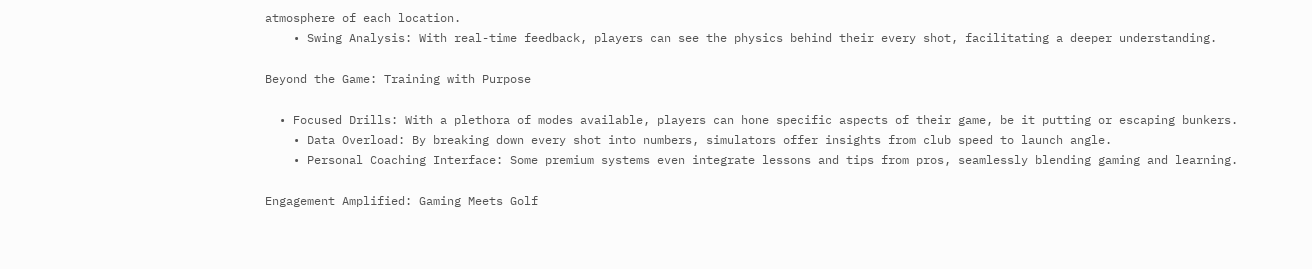atmosphere of each location.
    • Swing Analysis: With real-time feedback, players can see the physics behind their every shot, facilitating a deeper understanding.

Beyond the Game: Training with Purpose

  • Focused Drills: With a plethora of modes available, players can hone specific aspects of their game, be it putting or escaping bunkers.
    • Data Overload: By breaking down every shot into numbers, simulators offer insights from club speed to launch angle.
    • Personal Coaching Interface: Some premium systems even integrate lessons and tips from pros, seamlessly blending gaming and learning.

Engagement Amplified: Gaming Meets Golf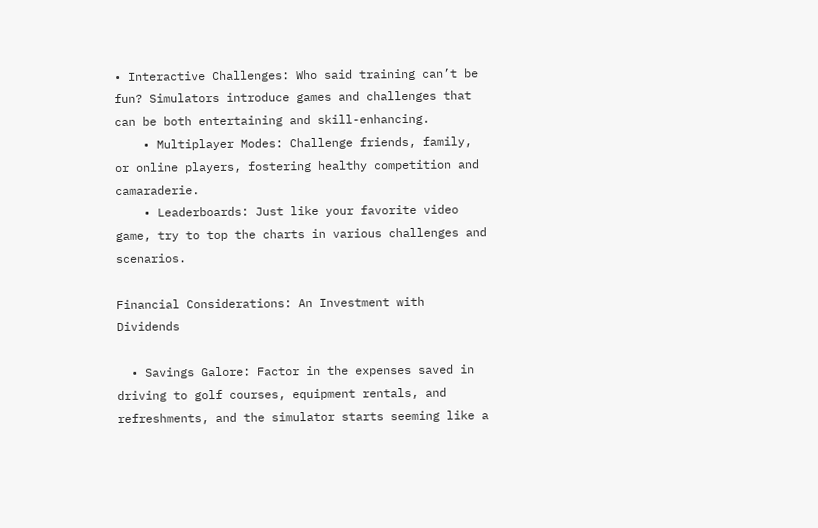• Interactive Challenges: Who said training can’t be fun? Simulators introduce games and challenges that can be both entertaining and skill-enhancing.
    • Multiplayer Modes: Challenge friends, family, or online players, fostering healthy competition and camaraderie.
    • Leaderboards: Just like your favorite video game, try to top the charts in various challenges and scenarios.

Financial Considerations: An Investment with Dividends

  • Savings Galore: Factor in the expenses saved in driving to golf courses, equipment rentals, and refreshments, and the simulator starts seeming like a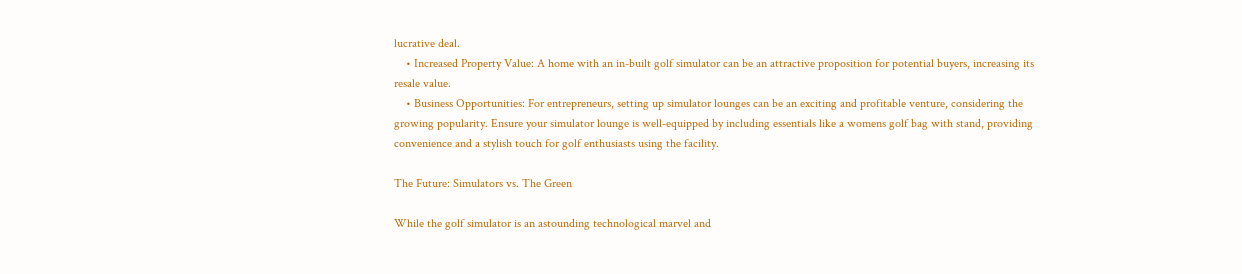lucrative deal.
    • Increased Property Value: A home with an in-built golf simulator can be an attractive proposition for potential buyers, increasing its resale value.
    • Business Opportunities: For entrepreneurs, setting up simulator lounges can be an exciting and profitable venture, considering the growing popularity. Ensure your simulator lounge is well-equipped by including essentials like a womens golf bag with stand, providing convenience and a stylish touch for golf enthusiasts using the facility.

The Future: Simulators vs. The Green

While the golf simulator is an astounding technological marvel and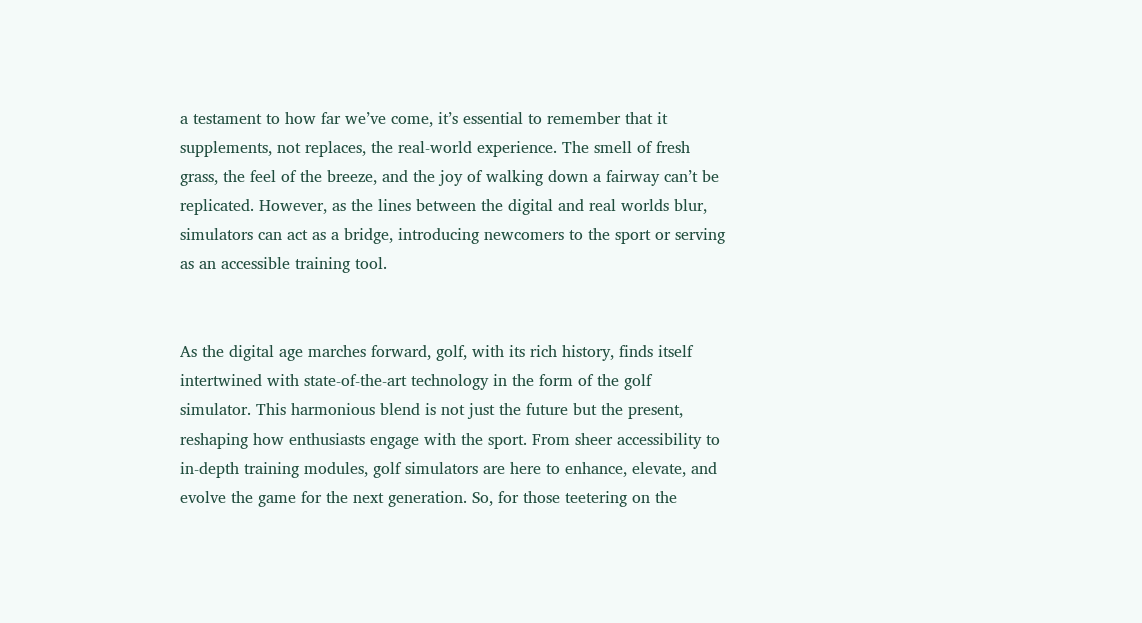a testament to how far we’ve come, it’s essential to remember that it supplements, not replaces, the real-world experience. The smell of fresh grass, the feel of the breeze, and the joy of walking down a fairway can’t be replicated. However, as the lines between the digital and real worlds blur, simulators can act as a bridge, introducing newcomers to the sport or serving as an accessible training tool.


As the digital age marches forward, golf, with its rich history, finds itself intertwined with state-of-the-art technology in the form of the golf simulator. This harmonious blend is not just the future but the present, reshaping how enthusiasts engage with the sport. From sheer accessibility to in-depth training modules, golf simulators are here to enhance, elevate, and evolve the game for the next generation. So, for those teetering on the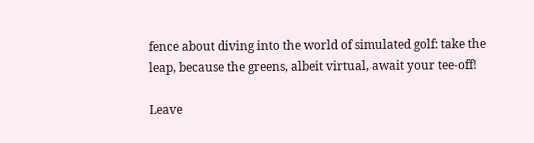fence about diving into the world of simulated golf: take the leap, because the greens, albeit virtual, await your tee-off!

Leave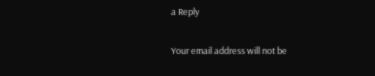a Reply

Your email address will not be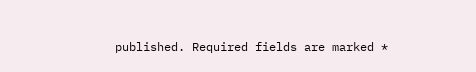published. Required fields are marked *